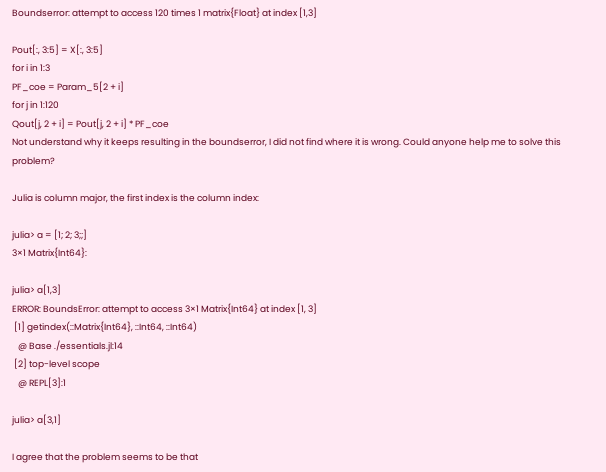Boundserror: attempt to access 120 times 1 matrix{Float} at index [1,3]

Pout[:, 3:5] = X[:, 3:5]
for i in 1:3
PF_coe = Param_5[2 + i]
for j in 1:120
Qout[j, 2 + i] = Pout[j, 2 + i] * PF_coe
Not understand why it keeps resulting in the boundserror, I did not find where it is wrong. Could anyone help me to solve this problem?

Julia is column major, the first index is the column index:

julia> a = [1; 2; 3;;]
3×1 Matrix{Int64}:

julia> a[1,3]
ERROR: BoundsError: attempt to access 3×1 Matrix{Int64} at index [1, 3]
 [1] getindex(::Matrix{Int64}, ::Int64, ::Int64)
   @ Base ./essentials.jl:14
 [2] top-level scope
   @ REPL[3]:1

julia> a[3,1]

I agree that the problem seems to be that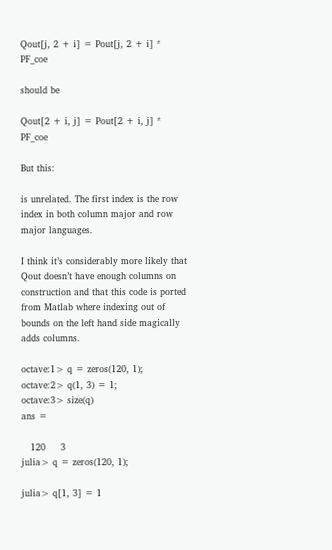Qout[j, 2 + i] = Pout[j, 2 + i] * PF_coe

should be

Qout[2 + i, j] = Pout[2 + i, j] * PF_coe

But this:

is unrelated. The first index is the row index in both column major and row major languages.

I think it’s considerably more likely that Qout doesn’t have enough columns on construction and that this code is ported from Matlab where indexing out of bounds on the left hand side magically adds columns.

octave:1> q = zeros(120, 1);
octave:2> q(1, 3) = 1;
octave:3> size(q)
ans =

   120     3
julia> q = zeros(120, 1);

julia> q[1, 3] = 1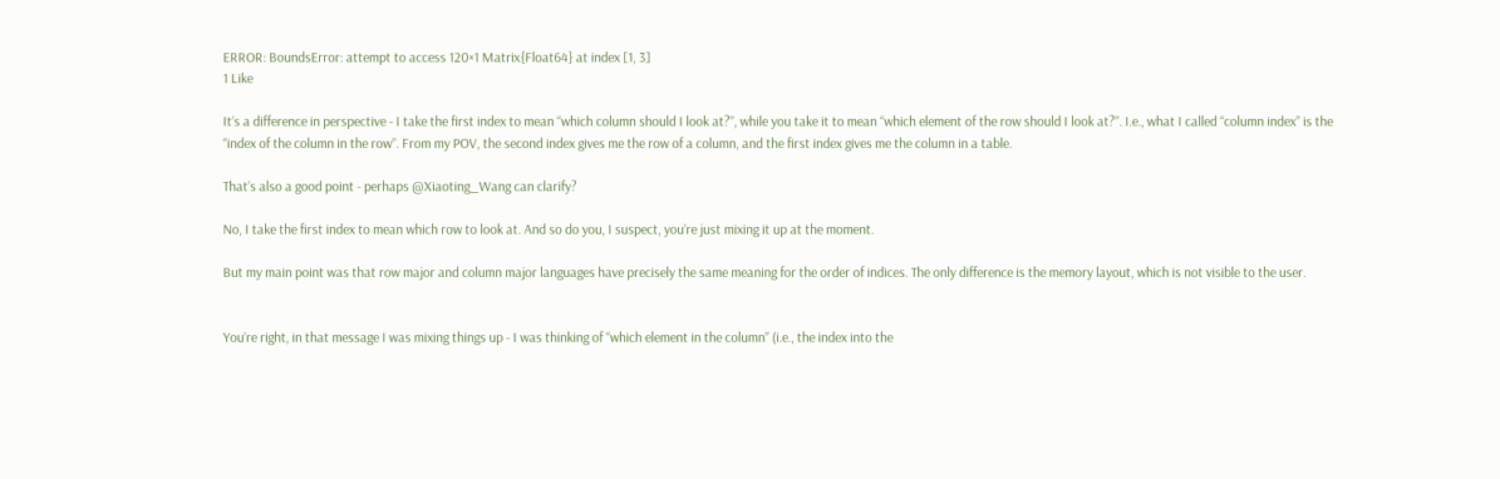ERROR: BoundsError: attempt to access 120×1 Matrix{Float64} at index [1, 3]
1 Like

It’s a difference in perspective - I take the first index to mean “which column should I look at?”, while you take it to mean “which element of the row should I look at?”. I.e., what I called “column index” is the “index of the column in the row”. From my POV, the second index gives me the row of a column, and the first index gives me the column in a table.

That’s also a good point - perhaps @Xiaoting_Wang can clarify?

No, I take the first index to mean which row to look at. And so do you, I suspect, you’re just mixing it up at the moment.

But my main point was that row major and column major languages have precisely the same meaning for the order of indices. The only difference is the memory layout, which is not visible to the user.


You’re right, in that message I was mixing things up - I was thinking of “which element in the column” (i.e., the index into the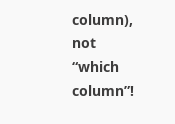column), not “which column”!